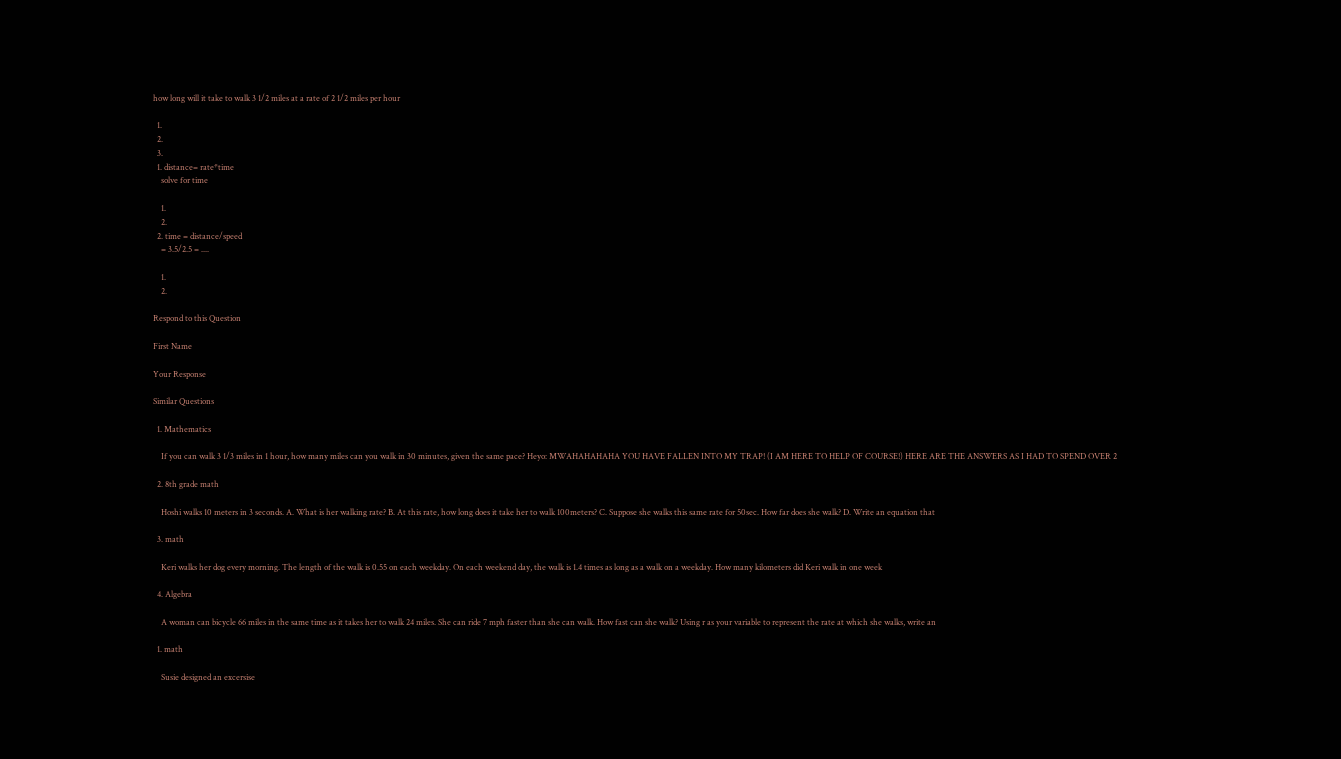how long will it take to walk 3 1/2 miles at a rate of 2 1/2 miles per hour

  1.
  2.
  3.
  1. distance= rate*time
    solve for time

    1.
    2.
  2. time = distance/speed
    = 3.5/2.5 = ....

    1.
    2.

Respond to this Question

First Name

Your Response

Similar Questions

  1. Mathematics

    If you can walk 3 1/3 miles in 1 hour, how many miles can you walk in 30 minutes, given the same pace? Heyo: MWAHAHAHAHA YOU HAVE FALLEN INTO MY TRAP! (I AM HERE TO HELP OF COURSE!) HERE ARE THE ANSWERS AS I HAD TO SPEND OVER 2

  2. 8th grade math

    Hoshi walks 10 meters in 3 seconds. A. What is her walking rate? B. At this rate, how long does it take her to walk 100meters? C. Suppose she walks this same rate for 50sec. How far does she walk? D. Write an equation that

  3. math

    Keri walks her dog every morning. The length of the walk is 0.55 on each weekday. On each weekend day, the walk is 1.4 times as long as a walk on a weekday. How many kilometers did Keri walk in one week

  4. Algebra

    A woman can bicycle 66 miles in the same time as it takes her to walk 24 miles. She can ride 7 mph faster than she can walk. How fast can she walk? Using r as your variable to represent the rate at which she walks, write an

  1. math

    Susie designed an excersise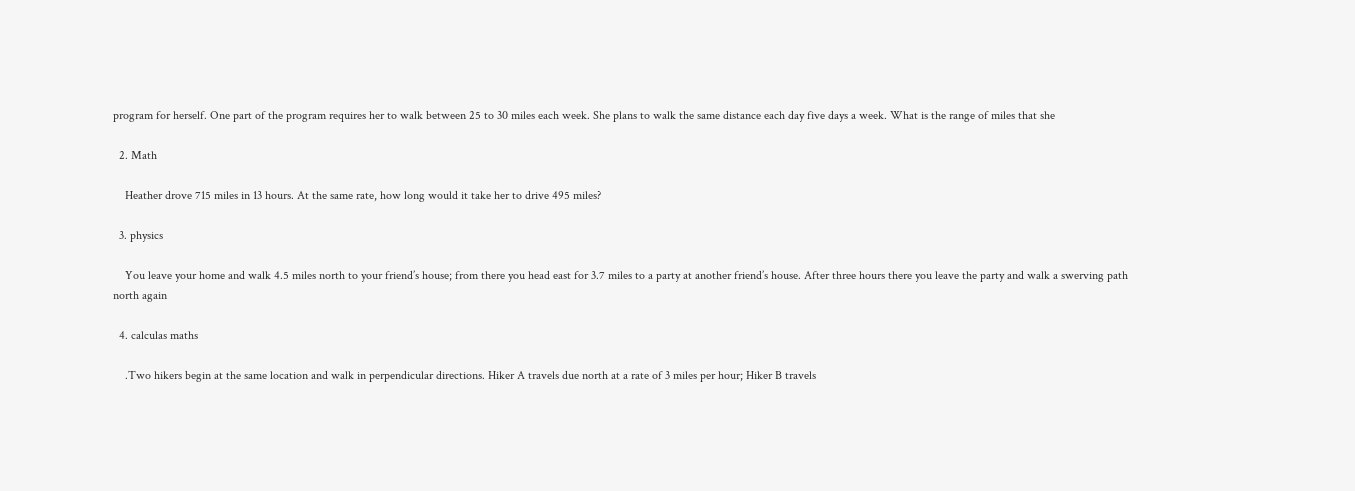program for herself. One part of the program requires her to walk between 25 to 30 miles each week. She plans to walk the same distance each day five days a week. What is the range of miles that she

  2. Math

    Heather drove 715 miles in 13 hours. At the same rate, how long would it take her to drive 495 miles?

  3. physics

    You leave your home and walk 4.5 miles north to your friend’s house; from there you head east for 3.7 miles to a party at another friend’s house. After three hours there you leave the party and walk a swerving path north again

  4. calculas maths

    .Two hikers begin at the same location and walk in perpendicular directions. Hiker A travels due north at a rate of 3 miles per hour; Hiker B travels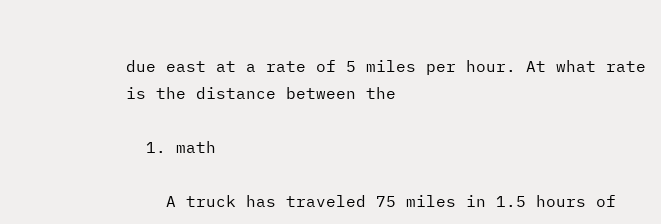due east at a rate of 5 miles per hour. At what rate is the distance between the

  1. math

    A truck has traveled 75 miles in 1.5 hours of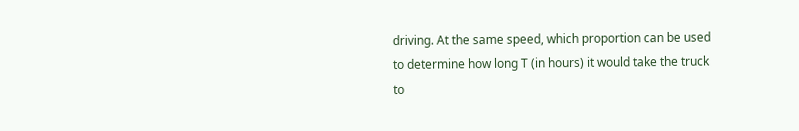driving. At the same speed, which proportion can be used to determine how long T (in hours) it would take the truck to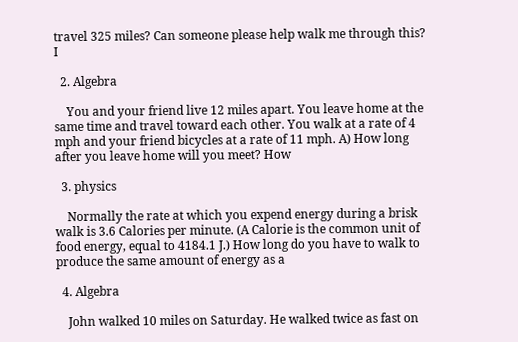travel 325 miles? Can someone please help walk me through this? I

  2. Algebra

    You and your friend live 12 miles apart. You leave home at the same time and travel toward each other. You walk at a rate of 4 mph and your friend bicycles at a rate of 11 mph. A) How long after you leave home will you meet? How

  3. physics

    Normally the rate at which you expend energy during a brisk walk is 3.6 Calories per minute. (A Calorie is the common unit of food energy, equal to 4184.1 J.) How long do you have to walk to produce the same amount of energy as a

  4. Algebra

    John walked 10 miles on Saturday. He walked twice as fast on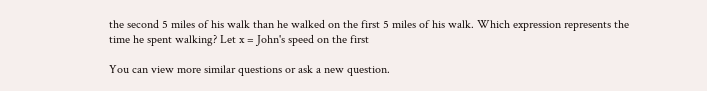the second 5 miles of his walk than he walked on the first 5 miles of his walk. Which expression represents the time he spent walking? Let x = John's speed on the first

You can view more similar questions or ask a new question.